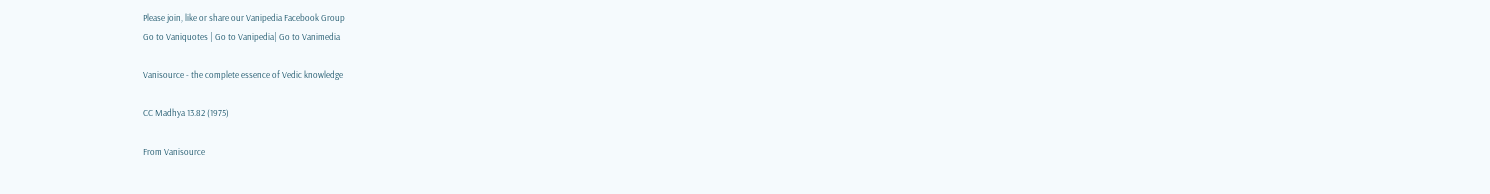Please join, like or share our Vanipedia Facebook Group
Go to Vaniquotes | Go to Vanipedia| Go to Vanimedia

Vanisource - the complete essence of Vedic knowledge

CC Madhya 13.82 (1975)

From Vanisource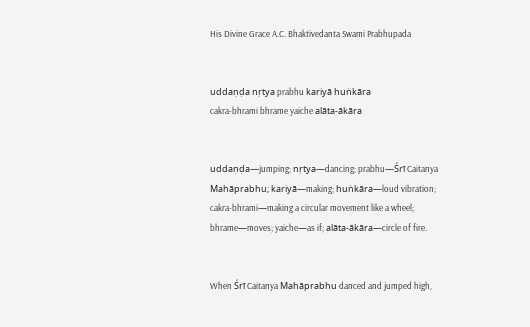His Divine Grace A.C. Bhaktivedanta Swami Prabhupada


uddaṇḍa nṛtya prabhu kariyā huṅkāra
cakra-bhrami bhrame yaiche alāta-ākāra


uddaṇḍa—jumping; nṛtya—dancing; prabhu—Śrī Caitanya Mahāprabhu; kariyā—making; huṅkāra—loud vibration; cakra-bhrami—making a circular movement like a wheel; bhrame—moves; yaiche—as if; alāta-ākāra—circle of fire.


When Śrī Caitanya Mahāprabhu danced and jumped high,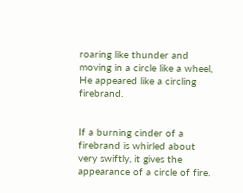roaring like thunder and moving in a circle like a wheel, He appeared like a circling firebrand.


If a burning cinder of a firebrand is whirled about very swiftly, it gives the appearance of a circle of fire.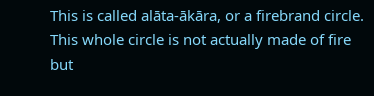This is called alāta-ākāra, or a firebrand circle. This whole circle is not actually made of fire but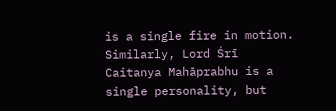is a single fire in motion. Similarly, Lord Śrī Caitanya Mahāprabhu is a single personality, but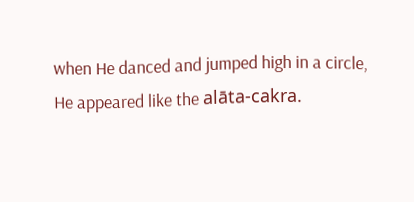when He danced and jumped high in a circle, He appeared like the alāta-cakra.